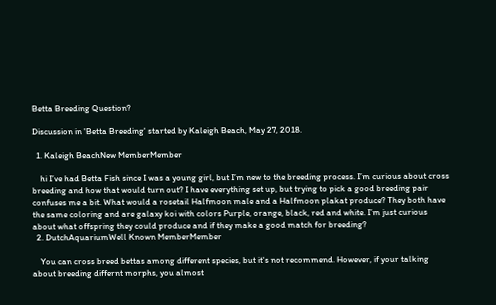Betta Breeding Question?

Discussion in 'Betta Breeding' started by Kaleigh Beach, May 27, 2018.

  1. Kaleigh BeachNew MemberMember

    hi I’ve had Betta Fish since I was a young girl, but I’m new to the breeding process. I’m curious about cross breeding and how that would turn out? I have everything set up, but trying to pick a good breeding pair confuses me a bit. What would a rosetail Halfmoon male and a Halfmoon plakat produce? They both have the same coloring and are galaxy koi with colors Purple, orange, black, red and white. I’m just curious about what offspring they could produce and if they make a good match for breeding?
  2. DutchAquariumWell Known MemberMember

    You can cross breed bettas among different species, but it's not recommend. However, if your talking about breeding differnt morphs, you almost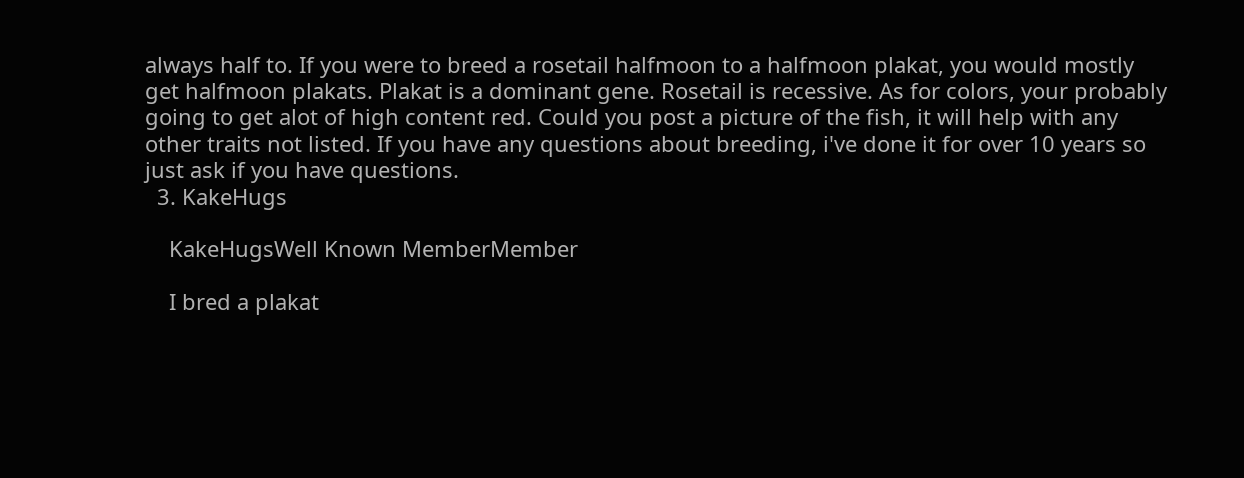always half to. If you were to breed a rosetail halfmoon to a halfmoon plakat, you would mostly get halfmoon plakats. Plakat is a dominant gene. Rosetail is recessive. As for colors, your probably going to get alot of high content red. Could you post a picture of the fish, it will help with any other traits not listed. If you have any questions about breeding, i've done it for over 10 years so just ask if you have questions.
  3. KakeHugs

    KakeHugsWell Known MemberMember

    I bred a plakat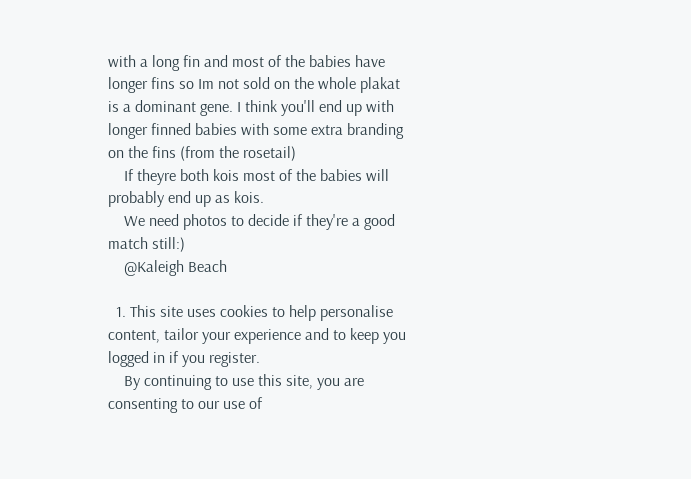with a long fin and most of the babies have longer fins so Im not sold on the whole plakat is a dominant gene. I think you'll end up with longer finned babies with some extra branding on the fins (from the rosetail)
    If theyre both kois most of the babies will probably end up as kois.
    We need photos to decide if they're a good match still:)
    @Kaleigh Beach

  1. This site uses cookies to help personalise content, tailor your experience and to keep you logged in if you register.
    By continuing to use this site, you are consenting to our use of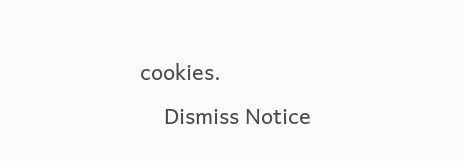cookies.
    Dismiss Notice